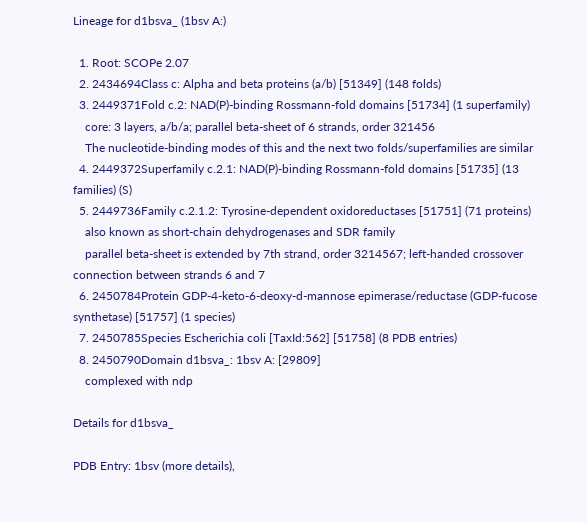Lineage for d1bsva_ (1bsv A:)

  1. Root: SCOPe 2.07
  2. 2434694Class c: Alpha and beta proteins (a/b) [51349] (148 folds)
  3. 2449371Fold c.2: NAD(P)-binding Rossmann-fold domains [51734] (1 superfamily)
    core: 3 layers, a/b/a; parallel beta-sheet of 6 strands, order 321456
    The nucleotide-binding modes of this and the next two folds/superfamilies are similar
  4. 2449372Superfamily c.2.1: NAD(P)-binding Rossmann-fold domains [51735] (13 families) (S)
  5. 2449736Family c.2.1.2: Tyrosine-dependent oxidoreductases [51751] (71 proteins)
    also known as short-chain dehydrogenases and SDR family
    parallel beta-sheet is extended by 7th strand, order 3214567; left-handed crossover connection between strands 6 and 7
  6. 2450784Protein GDP-4-keto-6-deoxy-d-mannose epimerase/reductase (GDP-fucose synthetase) [51757] (1 species)
  7. 2450785Species Escherichia coli [TaxId:562] [51758] (8 PDB entries)
  8. 2450790Domain d1bsva_: 1bsv A: [29809]
    complexed with ndp

Details for d1bsva_

PDB Entry: 1bsv (more details),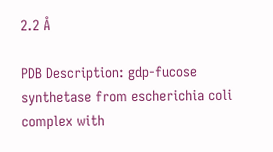2.2 Å

PDB Description: gdp-fucose synthetase from escherichia coli complex with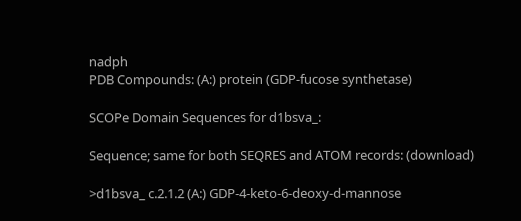nadph
PDB Compounds: (A:) protein (GDP-fucose synthetase)

SCOPe Domain Sequences for d1bsva_:

Sequence; same for both SEQRES and ATOM records: (download)

>d1bsva_ c.2.1.2 (A:) GDP-4-keto-6-deoxy-d-mannose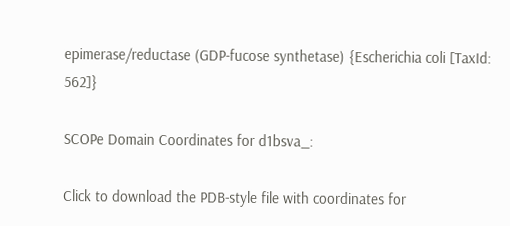epimerase/reductase (GDP-fucose synthetase) {Escherichia coli [TaxId: 562]}

SCOPe Domain Coordinates for d1bsva_:

Click to download the PDB-style file with coordinates for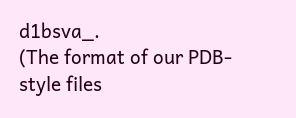d1bsva_.
(The format of our PDB-style files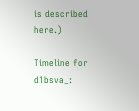is described here.)

Timeline for d1bsva_: